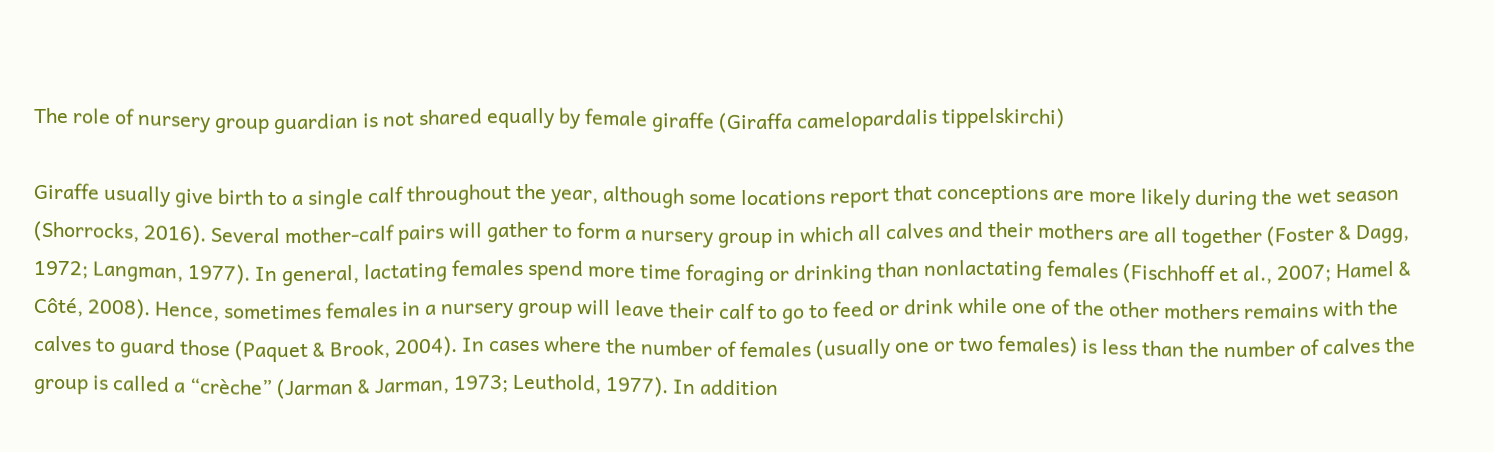The role of nursery group guardian is not shared equally by female giraffe (Giraffa camelopardalis tippelskirchi)

Giraffe usually give birth to a single calf throughout the year, although some locations report that conceptions are more likely during the wet season (Shorrocks, 2016). Several mother‐calf pairs will gather to form a nursery group in which all calves and their mothers are all together (Foster & Dagg, 1972; Langman, 1977). In general, lactating females spend more time foraging or drinking than nonlactating females (Fischhoff et al., 2007; Hamel & Côté, 2008). Hence, sometimes females in a nursery group will leave their calf to go to feed or drink while one of the other mothers remains with the calves to guard those (Paquet & Brook, 2004). In cases where the number of females (usually one or two females) is less than the number of calves the group is called a “crèche” (Jarman & Jarman, 1973; Leuthold, 1977). In addition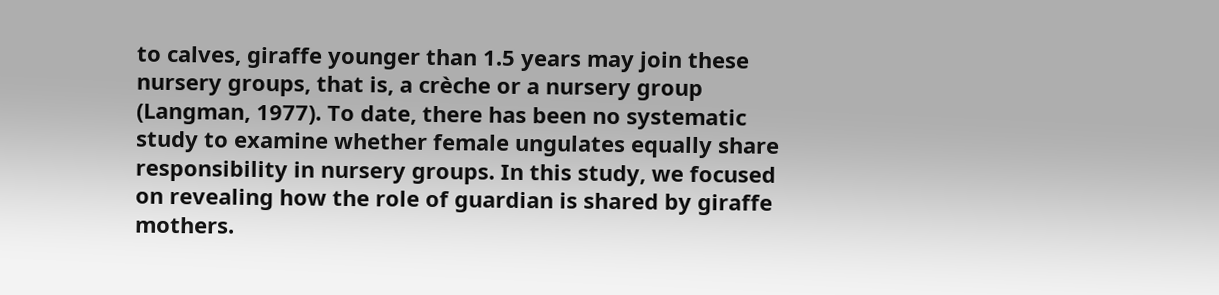to calves, giraffe younger than 1.5 years may join these nursery groups, that is, a crèche or a nursery group (Langman, 1977). To date, there has been no systematic study to examine whether female ungulates equally share responsibility in nursery groups. In this study, we focused on revealing how the role of guardian is shared by giraffe mothers.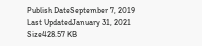Publish DateSeptember 7, 2019
Last UpdatedJanuary 31, 2021
Size428.57 KB